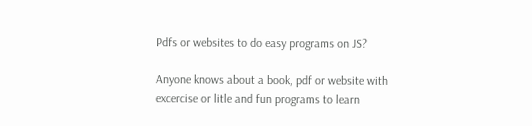Pdfs or websites to do easy programs on JS?

Anyone knows about a book, pdf or website with excercise or litle and fun programs to learn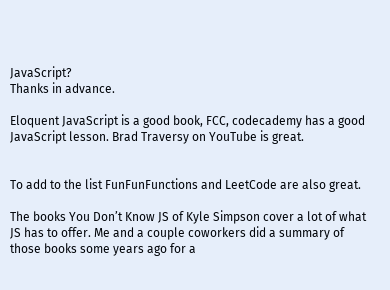JavaScript?
Thanks in advance.

Eloquent JavaScript is a good book, FCC, codecademy has a good JavaScript lesson. Brad Traversy on YouTube is great.


To add to the list FunFunFunctions and LeetCode are also great.

The books You Don’t Know JS of Kyle Simpson cover a lot of what JS has to offer. Me and a couple coworkers did a summary of those books some years ago for a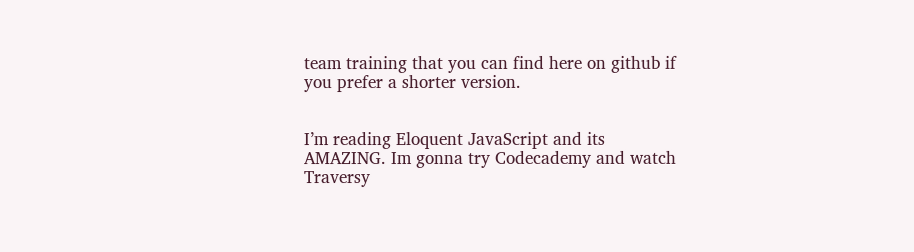team training that you can find here on github if you prefer a shorter version.


I’m reading Eloquent JavaScript and its AMAZING. Im gonna try Codecademy and watch Traversy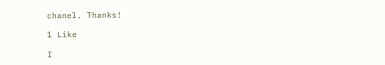chanel. Thanks!

1 Like

I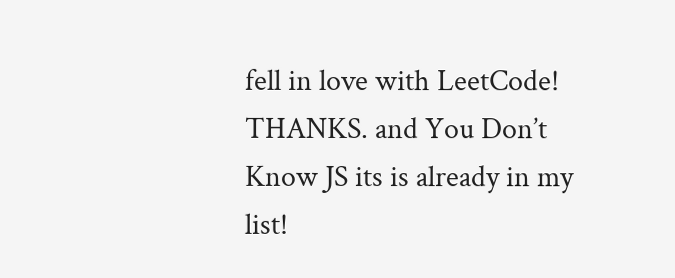fell in love with LeetCode! THANKS. and You Don’t Know JS its is already in my list!